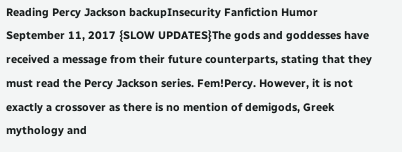Reading Percy Jackson backupInsecurity Fanfiction Humor September 11, 2017 {SLOW UPDATES}The gods and goddesses have received a message from their future counterparts, stating that they must read the Percy Jackson series. Fem!Percy. However, it is not exactly a crossover as there is no mention of demigods, Greek mythology and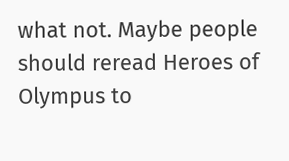what not. Maybe people should reread Heroes of Olympus to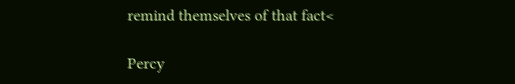remind themselves of that fact<

Percy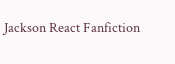Jackson React Fanfiction